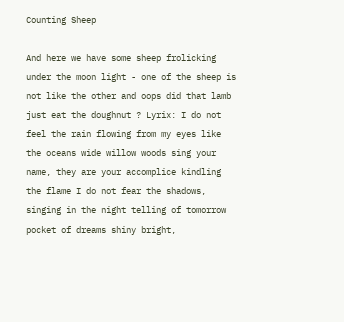Counting Sheep

And here we have some sheep frolicking under the moon light - one of the sheep is not like the other and oops did that lamb just eat the doughnut ? Lyrix: I do not feel the rain flowing from my eyes like the oceans wide willow woods sing your name, they are your accomplice kindling the flame I do not fear the shadows, singing in the night telling of tomorrow pocket of dreams shiny bright,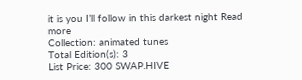it is you I’ll follow in this darkest night Read more
Collection: animated tunes
Total Edition(s): 3
List Price: 300 SWAP.HIVE